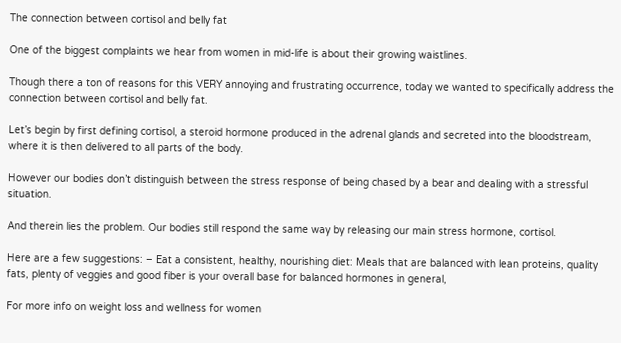The connection between cortisol and belly fat

One of the biggest complaints we hear from women in mid-life is about their growing waistlines.

Though there a ton of reasons for this VERY annoying and frustrating occurrence, today we wanted to specifically address the connection between cortisol and belly fat.

Let’s begin by first defining cortisol, a steroid hormone produced in the adrenal glands and secreted into the bloodstream, where it is then delivered to all parts of the body.

However our bodies don’t distinguish between the stress response of being chased by a bear and dealing with a stressful situation.

And therein lies the problem. Our bodies still respond the same way by releasing our main stress hormone, cortisol.

Here are a few suggestions: – Eat a consistent, healthy, nourishing diet: Meals that are balanced with lean proteins, quality fats, plenty of veggies and good fiber is your overall base for balanced hormones in general,

For more info on weight loss and wellness for women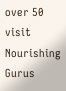over 50 visit Nourishing Gurus